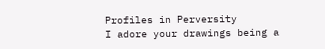Profiles in Perversity
I adore your drawings being a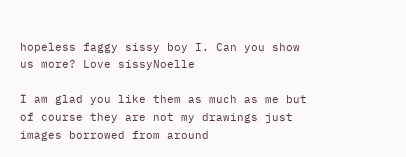hopeless faggy sissy boy I. Can you show us more? Love sissyNoelle

I am glad you like them as much as me but of course they are not my drawings just images borrowed from around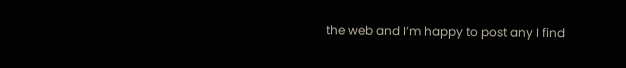the web and I’m happy to post any I find